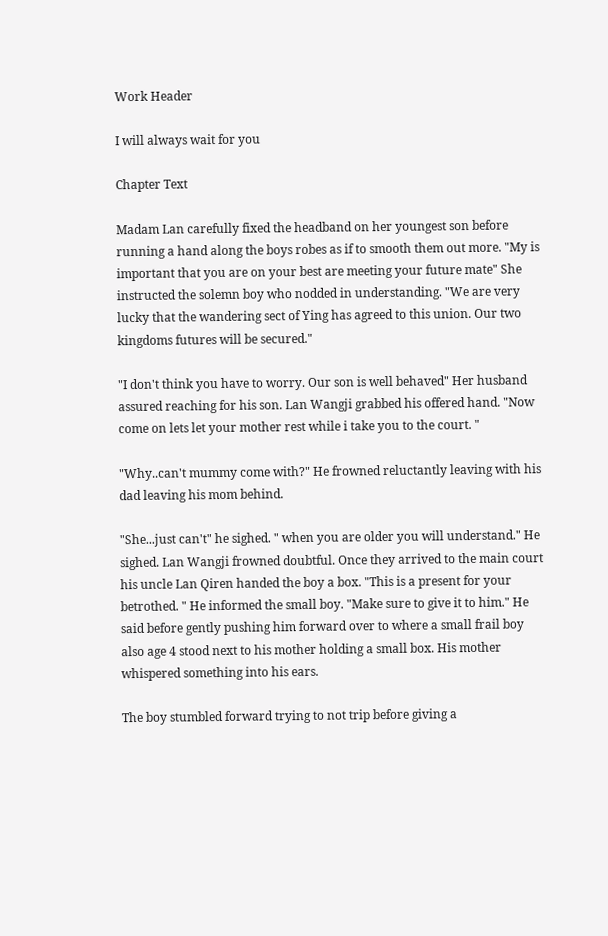Work Header

I will always wait for you

Chapter Text

Madam Lan carefully fixed the headband on her youngest son before running a hand along the boys robes as if to smooth them out more. "My is important that you are on your best are meeting your future mate" She instructed the solemn boy who nodded in understanding. "We are very lucky that the wandering sect of Ying has agreed to this union. Our two kingdoms futures will be secured."

"I don't think you have to worry. Our son is well behaved" Her husband assured reaching for his son. Lan Wangji grabbed his offered hand. "Now come on lets let your mother rest while i take you to the court. "

"Why..can't mummy come with?" He frowned reluctantly leaving with his dad leaving his mom behind.

"She...just can't" he sighed. " when you are older you will understand." He sighed. Lan Wangji frowned doubtful. Once they arrived to the main court his uncle Lan Qiren handed the boy a box. "This is a present for your betrothed. " He informed the small boy. "Make sure to give it to him." He said before gently pushing him forward over to where a small frail boy also age 4 stood next to his mother holding a small box. His mother whispered something into his ears.

The boy stumbled forward trying to not trip before giving a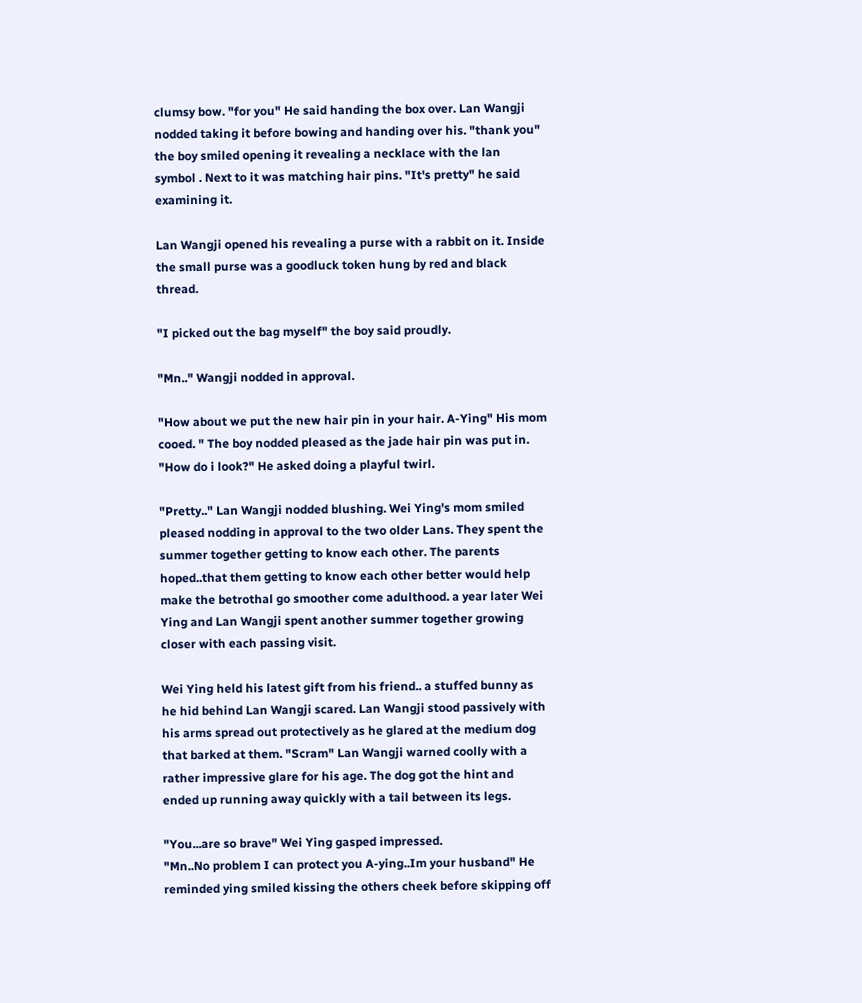clumsy bow. "for you" He said handing the box over. Lan Wangji nodded taking it before bowing and handing over his. "thank you" the boy smiled opening it revealing a necklace with the lan symbol . Next to it was matching hair pins. "It's pretty" he said examining it.

Lan Wangji opened his revealing a purse with a rabbit on it. Inside the small purse was a goodluck token hung by red and black thread.

"I picked out the bag myself" the boy said proudly.

"Mn.." Wangji nodded in approval.

"How about we put the new hair pin in your hair. A-Ying" His mom cooed. " The boy nodded pleased as the jade hair pin was put in. "How do i look?" He asked doing a playful twirl.

"Pretty.." Lan Wangji nodded blushing. Wei Ying's mom smiled pleased nodding in approval to the two older Lans. They spent the summer together getting to know each other. The parents hoped..that them getting to know each other better would help make the betrothal go smoother come adulthood. a year later Wei Ying and Lan Wangji spent another summer together growing closer with each passing visit.

Wei Ying held his latest gift from his friend.. a stuffed bunny as he hid behind Lan Wangji scared. Lan Wangji stood passively with his arms spread out protectively as he glared at the medium dog that barked at them. "Scram" Lan Wangji warned coolly with a rather impressive glare for his age. The dog got the hint and ended up running away quickly with a tail between its legs.

"You...are so brave" Wei Ying gasped impressed.
"Mn..No problem I can protect you A-ying..Im your husband" He reminded ying smiled kissing the others cheek before skipping off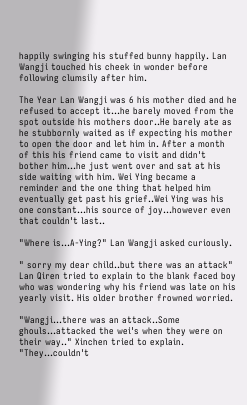happily swinging his stuffed bunny happily. Lan Wangji touched his cheek in wonder before following clumsily after him.

The Year Lan Wangji was 6 his mother died and he refused to accept it...he barely moved from the spot outside his mothers door..He barely ate as he stubbornly waited as if expecting his mother to open the door and let him in. After a month of this his friend came to visit and didn't bother him...he just went over and sat at his side waiting with him. Wei Ying became a reminder and the one thing that helped him eventually get past his grief..Wei Ying was his one constant...his source of joy...however even that couldn't last..

"Where is...A-Ying?" Lan Wangji asked curiously.

" sorry my dear child..but there was an attack" Lan Qiren tried to explain to the blank faced boy who was wondering why his friend was late on his yearly visit. His older brother frowned worried.

"Wangji...there was an attack..Some ghouls...attacked the wei's when they were on their way.." Xinchen tried to explain. "They...couldn't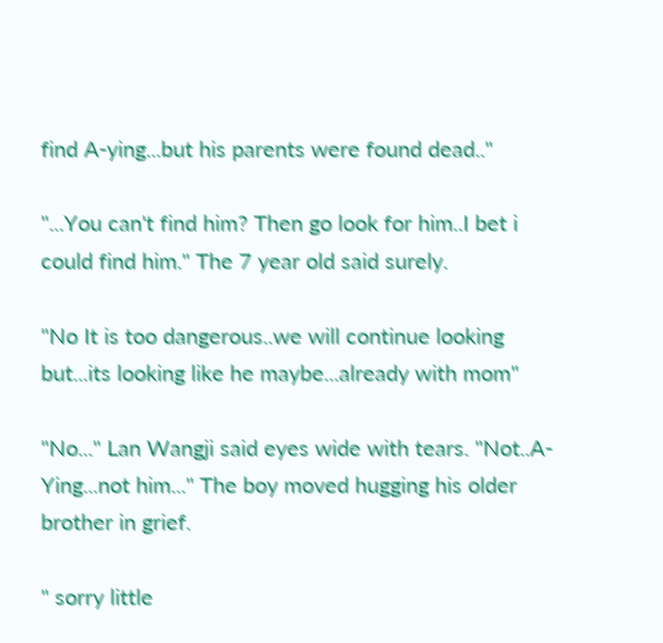find A-ying...but his parents were found dead.."

"...You can't find him? Then go look for him..I bet i could find him." The 7 year old said surely.

"No It is too dangerous..we will continue looking but...its looking like he maybe...already with mom"

"No..." Lan Wangji said eyes wide with tears. "Not..A-Ying...not him..." The boy moved hugging his older brother in grief.

" sorry little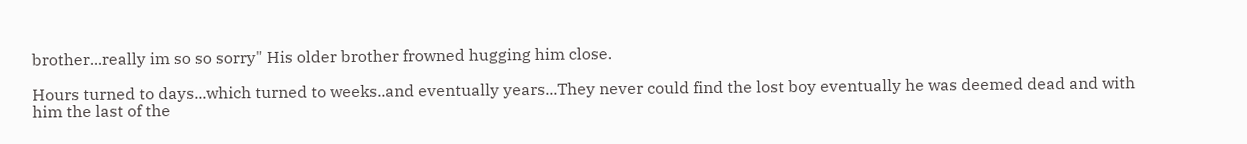brother...really im so so sorry" His older brother frowned hugging him close.

Hours turned to days...which turned to weeks..and eventually years...They never could find the lost boy eventually he was deemed dead and with him the last of the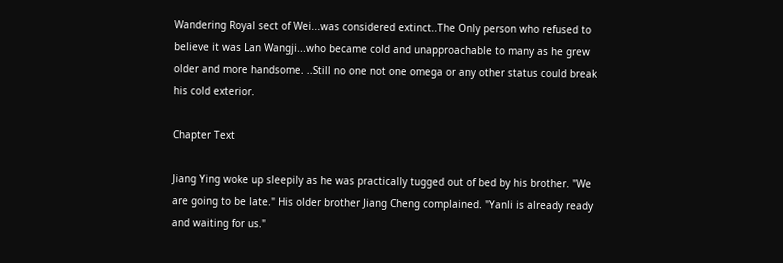Wandering Royal sect of Wei...was considered extinct..The Only person who refused to believe it was Lan Wangji...who became cold and unapproachable to many as he grew older and more handsome. ..Still no one not one omega or any other status could break his cold exterior.

Chapter Text

Jiang Ying woke up sleepily as he was practically tugged out of bed by his brother. "We are going to be late." His older brother Jiang Cheng complained. "Yanli is already ready and waiting for us."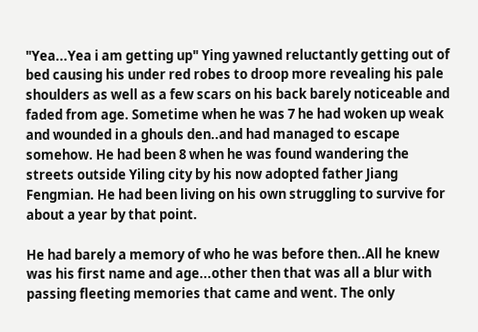"Yea...Yea i am getting up" Ying yawned reluctantly getting out of bed causing his under red robes to droop more revealing his pale shoulders as well as a few scars on his back barely noticeable and faded from age. Sometime when he was 7 he had woken up weak and wounded in a ghouls den..and had managed to escape somehow. He had been 8 when he was found wandering the streets outside Yiling city by his now adopted father Jiang Fengmian. He had been living on his own struggling to survive for about a year by that point.

He had barely a memory of who he was before then..All he knew was his first name and age...other then that was all a blur with passing fleeting memories that came and went. The only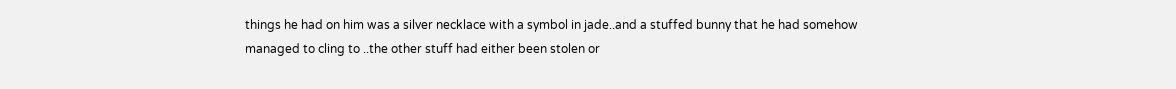things he had on him was a silver necklace with a symbol in jade..and a stuffed bunny that he had somehow managed to cling to ..the other stuff had either been stolen or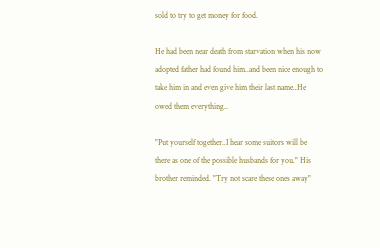sold to try to get money for food.

He had been near death from starvation when his now adopted father had found him..and been nice enough to take him in and even give him their last name..He owed them everything..

"Put yourself together..I hear some suitors will be there as one of the possible husbands for you." His brother reminded. "Try not scare these ones away"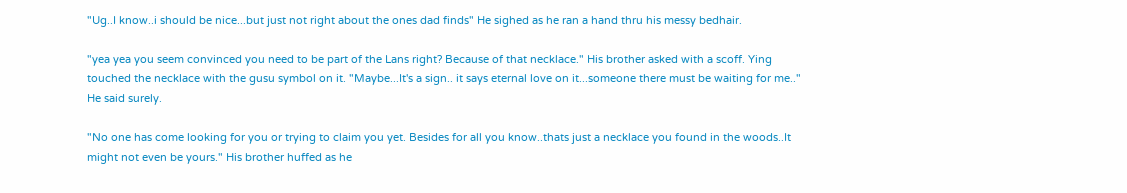"Ug..I know..i should be nice...but just not right about the ones dad finds" He sighed as he ran a hand thru his messy bedhair.

"yea yea you seem convinced you need to be part of the Lans right? Because of that necklace." His brother asked with a scoff. Ying touched the necklace with the gusu symbol on it. "Maybe...It's a sign.. it says eternal love on it...someone there must be waiting for me.." He said surely.

"No one has come looking for you or trying to claim you yet. Besides for all you know..thats just a necklace you found in the woods..It might not even be yours." His brother huffed as he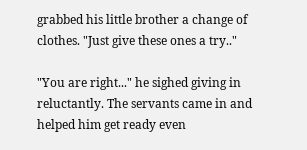grabbed his little brother a change of clothes. "Just give these ones a try.."

"You are right..." he sighed giving in reluctantly. The servants came in and helped him get ready even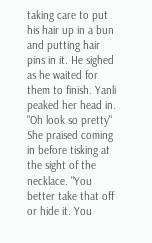taking care to put his hair up in a bun and putting hair pins in it. He sighed as he waited for them to finish. Yanli peaked her head in. "Oh look so pretty" She praised coming in before tisking at the sight of the necklace. "You better take that off or hide it. You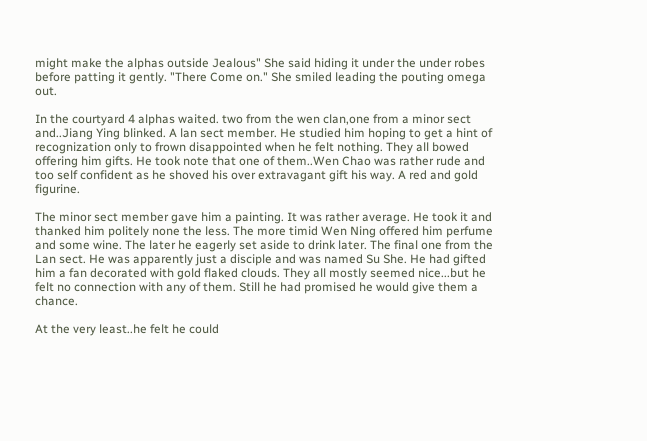might make the alphas outside Jealous" She said hiding it under the under robes before patting it gently. "There Come on." She smiled leading the pouting omega out.

In the courtyard 4 alphas waited. two from the wen clan,one from a minor sect and..Jiang Ying blinked. A lan sect member. He studied him hoping to get a hint of recognization only to frown disappointed when he felt nothing. They all bowed offering him gifts. He took note that one of them..Wen Chao was rather rude and too self confident as he shoved his over extravagant gift his way. A red and gold figurine.

The minor sect member gave him a painting. It was rather average. He took it and thanked him politely none the less. The more timid Wen Ning offered him perfume and some wine. The later he eagerly set aside to drink later. The final one from the Lan sect. He was apparently just a disciple and was named Su She. He had gifted him a fan decorated with gold flaked clouds. They all mostly seemed nice...but he felt no connection with any of them. Still he had promised he would give them a chance.

At the very least..he felt he could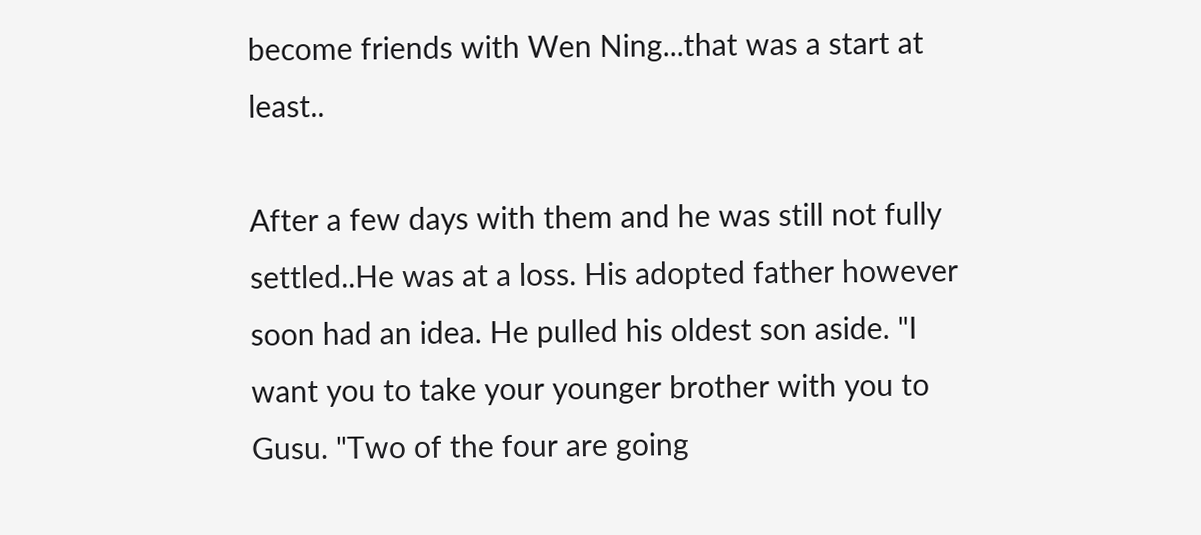become friends with Wen Ning...that was a start at least..

After a few days with them and he was still not fully settled..He was at a loss. His adopted father however soon had an idea. He pulled his oldest son aside. "I want you to take your younger brother with you to Gusu. "Two of the four are going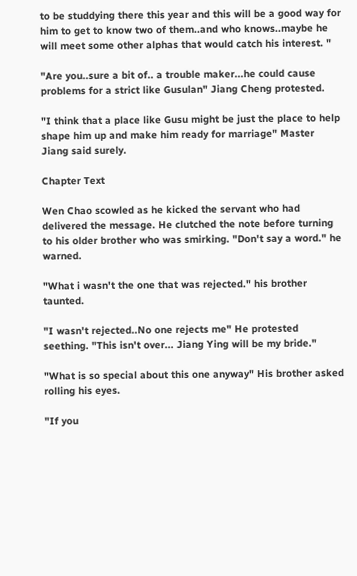to be studdying there this year and this will be a good way for him to get to know two of them..and who knows..maybe he will meet some other alphas that would catch his interest. "

"Are you..sure a bit of.. a trouble maker...he could cause problems for a strict like Gusulan" Jiang Cheng protested.

"I think that a place like Gusu might be just the place to help shape him up and make him ready for marriage" Master Jiang said surely.

Chapter Text

Wen Chao scowled as he kicked the servant who had delivered the message. He clutched the note before turning to his older brother who was smirking. "Don't say a word." he warned.

"What i wasn't the one that was rejected." his brother taunted.

"I wasn't rejected..No one rejects me" He protested seething. "This isn't over... Jiang Ying will be my bride."

"What is so special about this one anyway" His brother asked rolling his eyes.

"If you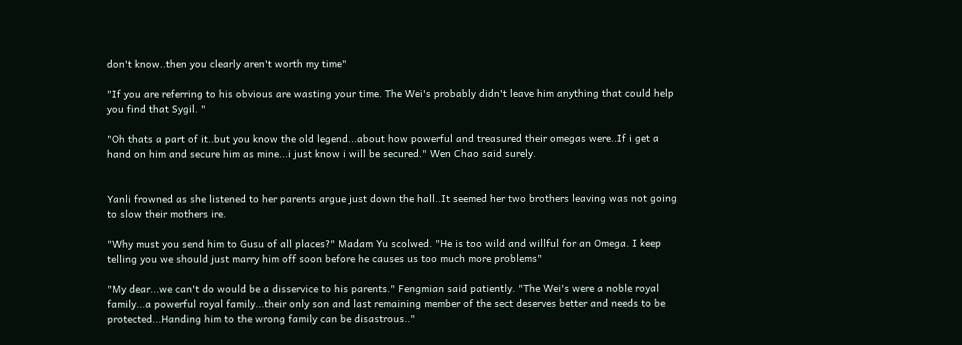don't know..then you clearly aren't worth my time"

"If you are referring to his obvious are wasting your time. The Wei's probably didn't leave him anything that could help you find that Sygil. "

"Oh thats a part of it..but you know the old legend...about how powerful and treasured their omegas were..If i get a hand on him and secure him as mine...i just know i will be secured." Wen Chao said surely.


Yanli frowned as she listened to her parents argue just down the hall..It seemed her two brothers leaving was not going to slow their mothers ire.

"Why must you send him to Gusu of all places?" Madam Yu scolwed. "He is too wild and willful for an Omega. I keep telling you we should just marry him off soon before he causes us too much more problems"

"My dear...we can't do would be a disservice to his parents." Fengmian said patiently. "The Wei's were a noble royal family...a powerful royal family...their only son and last remaining member of the sect deserves better and needs to be protected...Handing him to the wrong family can be disastrous.."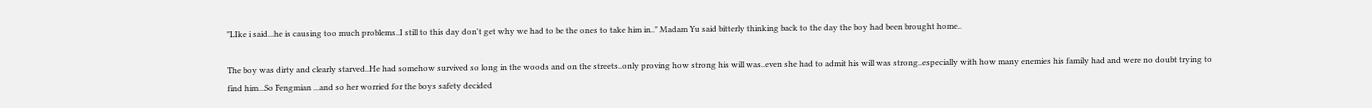"LIke i said...he is causing too much problems..I still to this day don't get why we had to be the ones to take him in.." Madam Yu said bitterly thinking back to the day the boy had been brought home..

The boy was dirty and clearly starved..He had somehow survived so long in the woods and on the streets..only proving how strong his will was..even she had to admit his will was strong..especially with how many enemies his family had and were no doubt trying to find him...So Fengmian ...and so her worried for the boys safety decided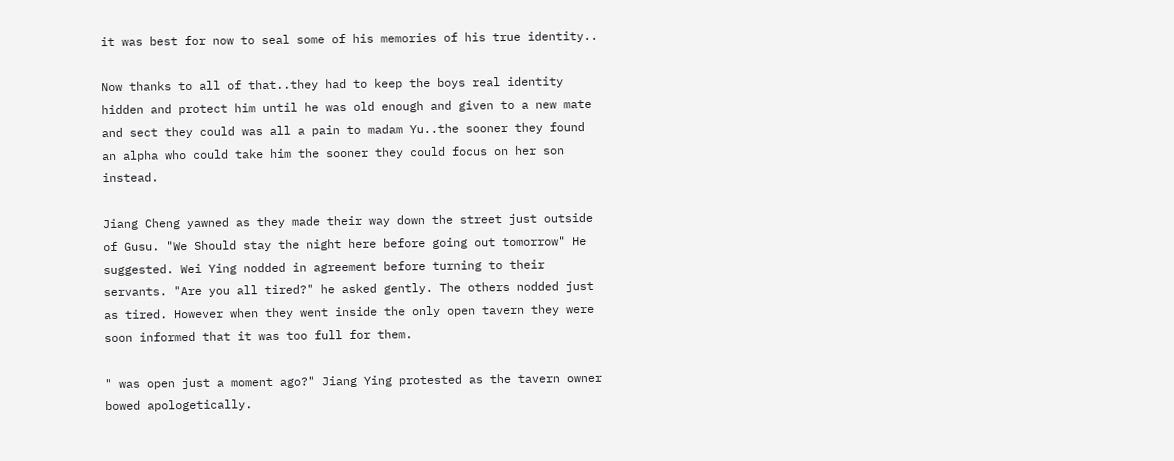it was best for now to seal some of his memories of his true identity..

Now thanks to all of that..they had to keep the boys real identity hidden and protect him until he was old enough and given to a new mate and sect they could was all a pain to madam Yu..the sooner they found an alpha who could take him the sooner they could focus on her son instead.

Jiang Cheng yawned as they made their way down the street just outside of Gusu. "We Should stay the night here before going out tomorrow" He suggested. Wei Ying nodded in agreement before turning to their servants. "Are you all tired?" he asked gently. The others nodded just as tired. However when they went inside the only open tavern they were soon informed that it was too full for them.

" was open just a moment ago?" Jiang Ying protested as the tavern owner bowed apologetically.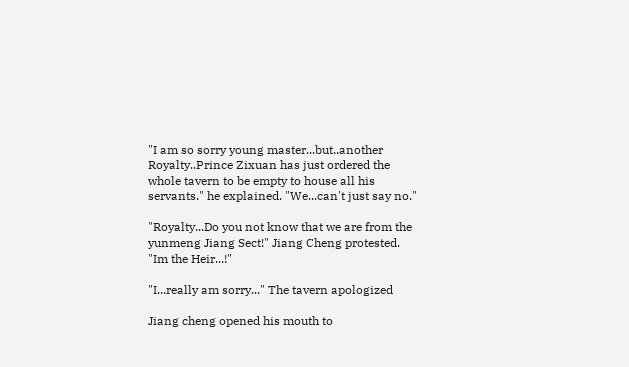"I am so sorry young master...but..another Royalty..Prince Zixuan has just ordered the whole tavern to be empty to house all his servants." he explained. "We...can't just say no."

"Royalty...Do you not know that we are from the yunmeng Jiang Sect!" Jiang Cheng protested. "Im the Heir...!"

"I...really am sorry..." The tavern apologized

Jiang cheng opened his mouth to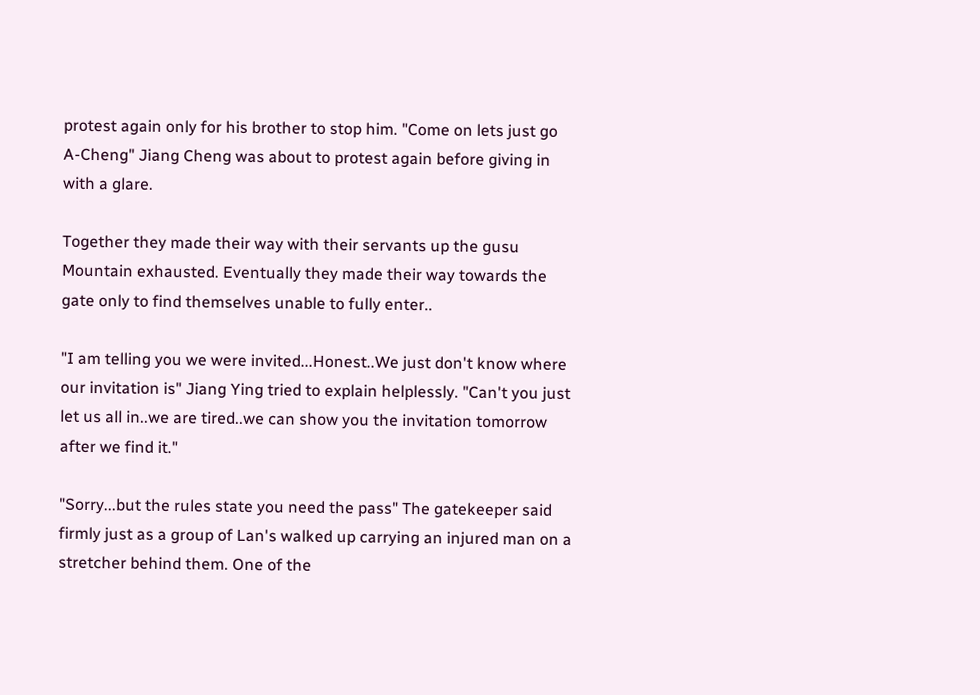protest again only for his brother to stop him. "Come on lets just go A-Cheng" Jiang Cheng was about to protest again before giving in with a glare.

Together they made their way with their servants up the gusu Mountain exhausted. Eventually they made their way towards the gate only to find themselves unable to fully enter..

"I am telling you we were invited...Honest..We just don't know where our invitation is" Jiang Ying tried to explain helplessly. "Can't you just let us all in..we are tired..we can show you the invitation tomorrow after we find it."

"Sorry...but the rules state you need the pass" The gatekeeper said firmly just as a group of Lan's walked up carrying an injured man on a stretcher behind them. One of the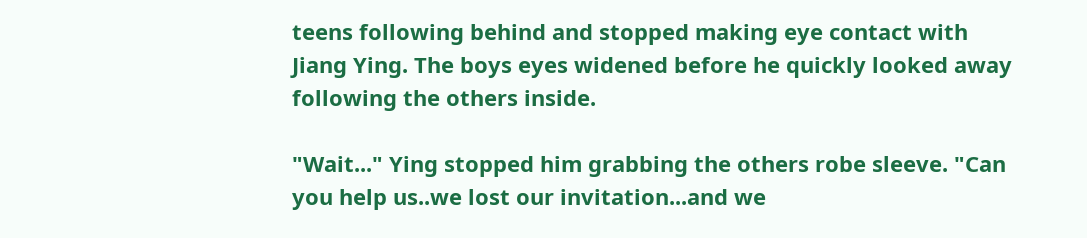teens following behind and stopped making eye contact with Jiang Ying. The boys eyes widened before he quickly looked away following the others inside.

"Wait..." Ying stopped him grabbing the others robe sleeve. "Can you help us..we lost our invitation...and we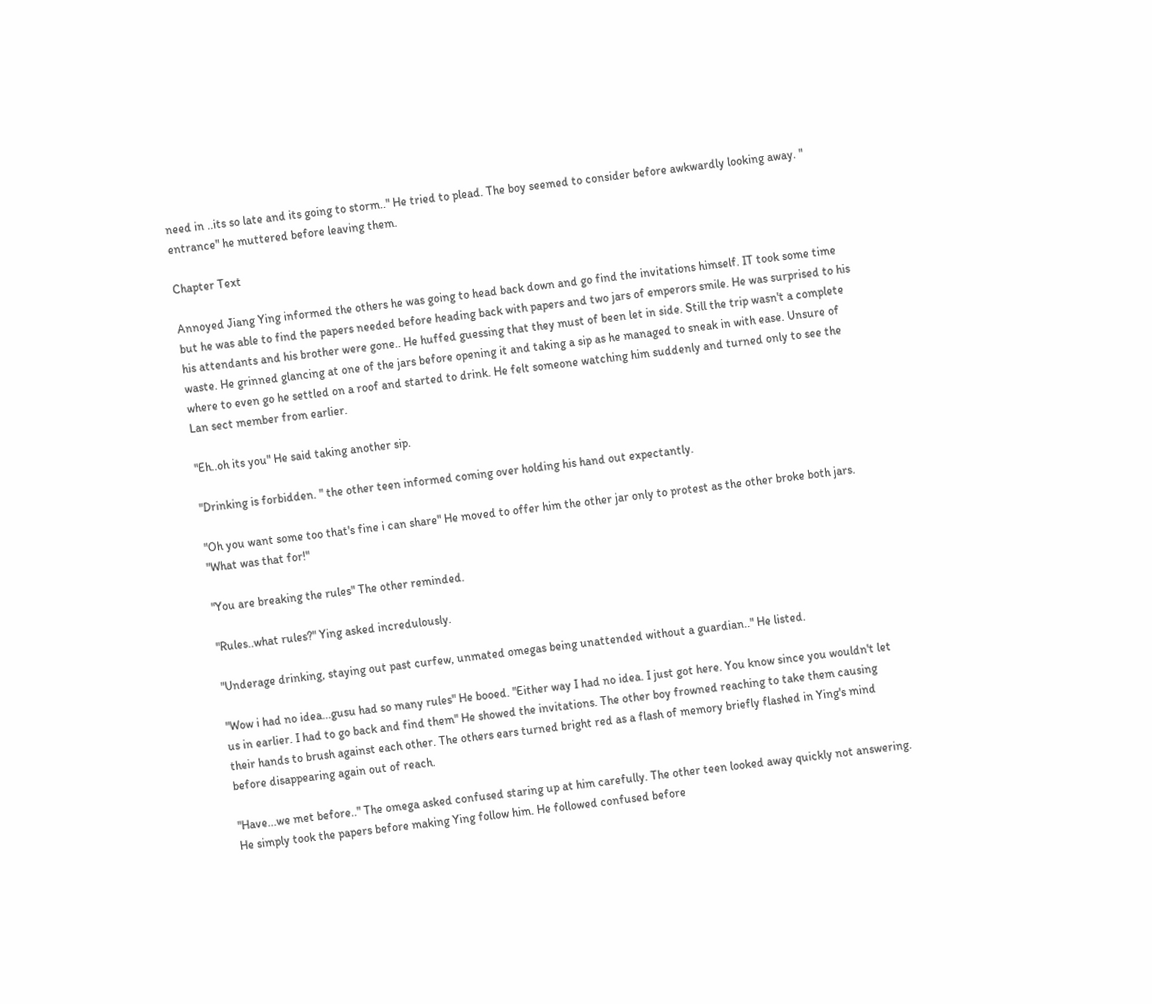need in ..its so late and its going to storm.." He tried to plead. The boy seemed to consider before awkwardly looking away. " entrance" he muttered before leaving them.

Chapter Text

Annoyed Jiang Ying informed the others he was going to head back down and go find the invitations himself. IT took some time but he was able to find the papers needed before heading back with papers and two jars of emperors smile. He was surprised to his his attendants and his brother were gone.. He huffed guessing that they must of been let in side. Still the trip wasn't a complete waste. He grinned glancing at one of the jars before opening it and taking a sip as he managed to sneak in with ease. Unsure of where to even go he settled on a roof and started to drink. He felt someone watching him suddenly and turned only to see the Lan sect member from earlier.

"Eh..oh its you" He said taking another sip.

"Drinking is forbidden. " the other teen informed coming over holding his hand out expectantly.

"Oh you want some too that's fine i can share" He moved to offer him the other jar only to protest as the other broke both jars. "What was that for!"

"You are breaking the rules" The other reminded.

"Rules..what rules?" Ying asked incredulously.

"Underage drinking, staying out past curfew, unmated omegas being unattended without a guardian.." He listed.

"Wow i had no idea...gusu had so many rules" He booed. "Either way I had no idea. I just got here. You know since you wouldn't let us in earlier. I had to go back and find them" He showed the invitations. The other boy frowned reaching to take them causing their hands to brush against each other. The others ears turned bright red as a flash of memory briefly flashed in Ying's mind before disappearing again out of reach.

"Have...we met before.." The omega asked confused staring up at him carefully. The other teen looked away quickly not answering. He simply took the papers before making Ying follow him. He followed confused before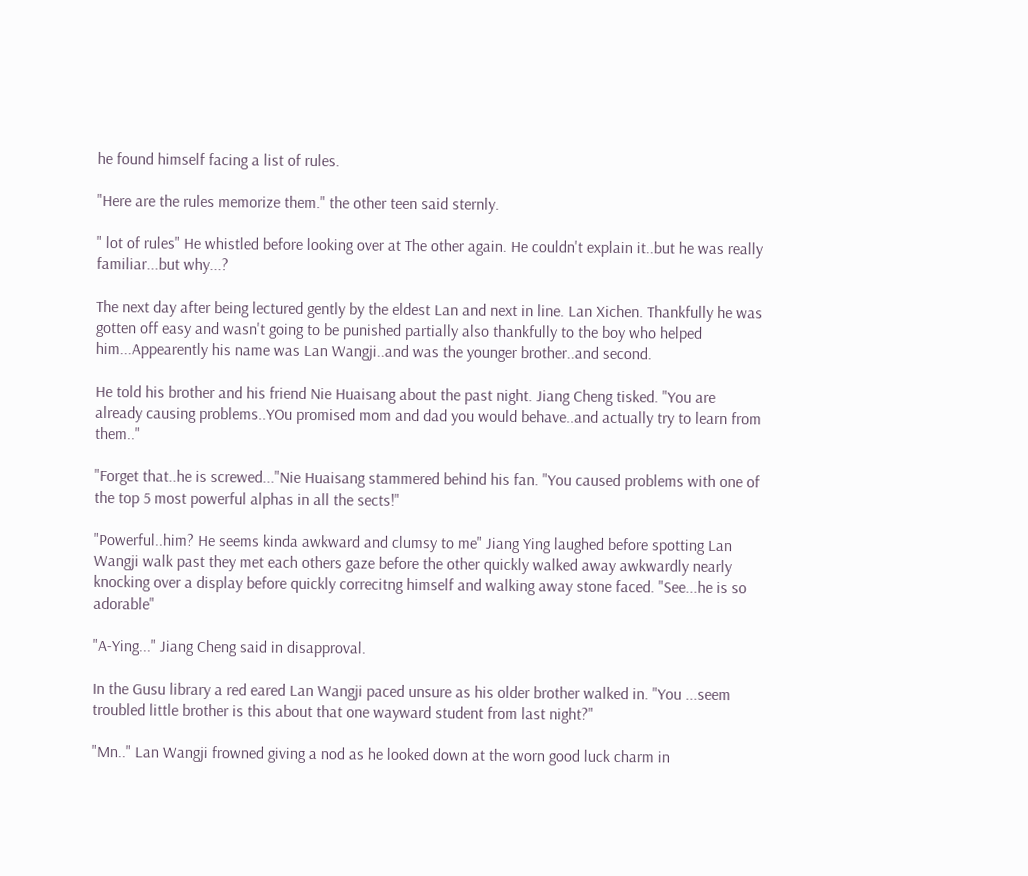he found himself facing a list of rules.

"Here are the rules memorize them." the other teen said sternly.

" lot of rules" He whistled before looking over at The other again. He couldn't explain it..but he was really familiar...but why...?

The next day after being lectured gently by the eldest Lan and next in line. Lan Xichen. Thankfully he was gotten off easy and wasn't going to be punished partially also thankfully to the boy who helped him...Appearently his name was Lan Wangji..and was the younger brother..and second.

He told his brother and his friend Nie Huaisang about the past night. Jiang Cheng tisked. "You are already causing problems..YOu promised mom and dad you would behave..and actually try to learn from them.."

"Forget that..he is screwed..."Nie Huaisang stammered behind his fan. "You caused problems with one of the top 5 most powerful alphas in all the sects!"

"Powerful..him? He seems kinda awkward and clumsy to me" Jiang Ying laughed before spotting Lan Wangji walk past they met each others gaze before the other quickly walked away awkwardly nearly knocking over a display before quickly correcitng himself and walking away stone faced. "See...he is so adorable"

"A-Ying..." Jiang Cheng said in disapproval.

In the Gusu library a red eared Lan Wangji paced unsure as his older brother walked in. "You ...seem troubled little brother is this about that one wayward student from last night?"

"Mn.." Lan Wangji frowned giving a nod as he looked down at the worn good luck charm in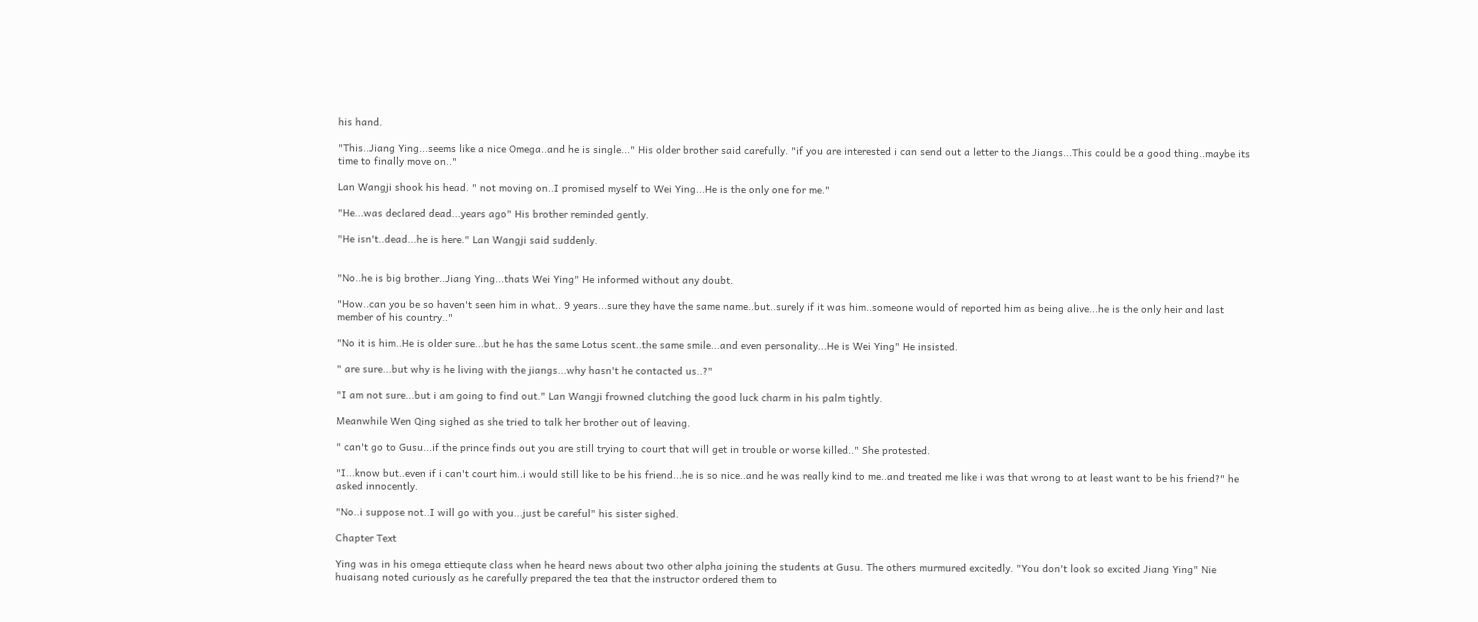his hand.

"This..Jiang Ying...seems like a nice Omega..and he is single..." His older brother said carefully. "if you are interested i can send out a letter to the Jiangs...This could be a good thing..maybe its time to finally move on.."

Lan Wangji shook his head. " not moving on..I promised myself to Wei Ying...He is the only one for me."

"He...was declared dead...years ago" His brother reminded gently.

"He isn't..dead...he is here." Lan Wangji said suddenly.


"No..he is big brother..Jiang Ying...thats Wei Ying" He informed without any doubt.

"How..can you be so haven't seen him in what.. 9 years...sure they have the same name..but..surely if it was him..someone would of reported him as being alive...he is the only heir and last member of his country.."

"No it is him..He is older sure...but he has the same Lotus scent..the same smile...and even personality...He is Wei Ying" He insisted.

" are sure...but why is he living with the jiangs...why hasn't he contacted us..?"

"I am not sure...but i am going to find out." Lan Wangji frowned clutching the good luck charm in his palm tightly.

Meanwhile Wen Qing sighed as she tried to talk her brother out of leaving.

" can't go to Gusu...if the prince finds out you are still trying to court that will get in trouble or worse killed.." She protested.

"I...know but..even if i can't court him..i would still like to be his friend...he is so nice..and he was really kind to me..and treated me like i was that wrong to at least want to be his friend?" he asked innocently.

"No..i suppose not..I will go with you...just be careful" his sister sighed.

Chapter Text

Ying was in his omega ettiequte class when he heard news about two other alpha joining the students at Gusu. The others murmured excitedly. "You don't look so excited Jiang Ying" Nie huaisang noted curiously as he carefully prepared the tea that the instructor ordered them to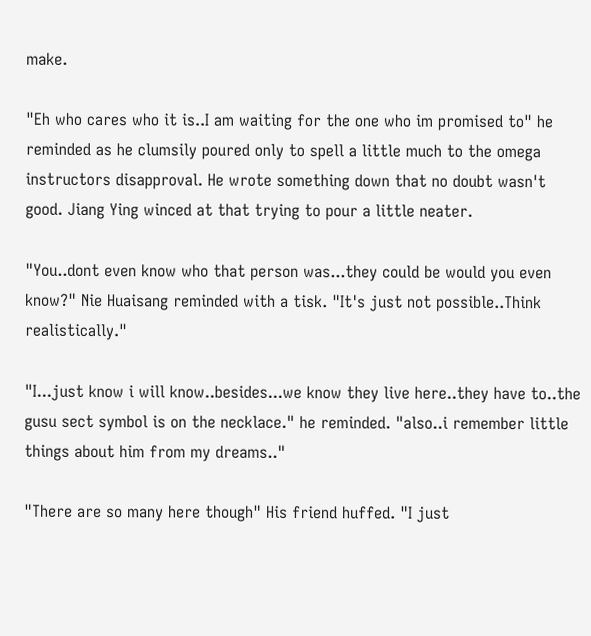make.

"Eh who cares who it is..I am waiting for the one who im promised to" he reminded as he clumsily poured only to spell a little much to the omega instructors disapproval. He wrote something down that no doubt wasn't good. Jiang Ying winced at that trying to pour a little neater.

"You..dont even know who that person was...they could be would you even know?" Nie Huaisang reminded with a tisk. "It's just not possible..Think realistically."

"I...just know i will know..besides...we know they live here..they have to..the gusu sect symbol is on the necklace." he reminded. "also..i remember little things about him from my dreams.."

"There are so many here though" His friend huffed. "I just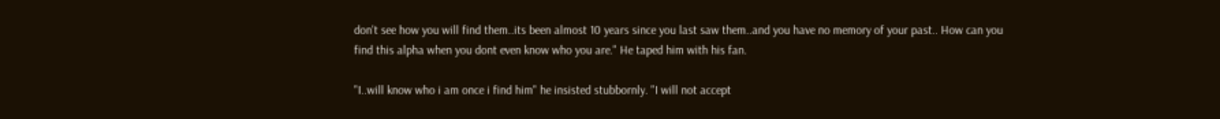don't see how you will find them..its been almost 10 years since you last saw them..and you have no memory of your past.. How can you find this alpha when you dont even know who you are." He taped him with his fan.

"I..will know who i am once i find him" he insisted stubbornly. "I will not accept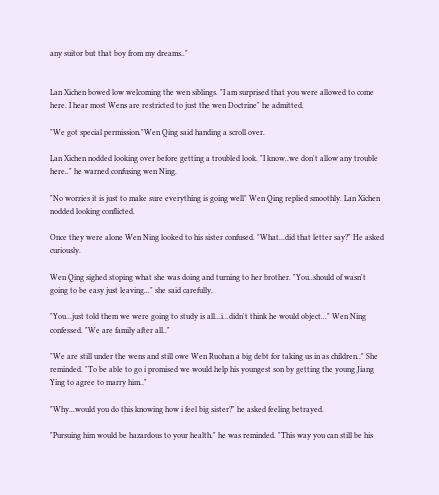any suitor but that boy from my dreams.."


Lan Xichen bowed low welcoming the wen siblings. "I am surprised that you were allowed to come here. I hear most Wens are restricted to just the wen Doctrine" he admitted.

"We got special permission."Wen Qing said handing a scroll over.

Lan Xichen nodded looking over before getting a troubled look. "I know..we don't allow any trouble here.." he warned confusing wen Ning.

"No worries it is just to make sure everything is going well" Wen Qing replied smoothly. Lan Xichen nodded looking conflicted.

Once they were alone Wen Ning looked to his sister confused. "What...did that letter say?" He asked curiously.

Wen Qing sighed stoping what she was doing and turning to her brother. "You..should of wasn't going to be easy just leaving..." she said carefully.

"You...just told them we were going to study is all...i...didn't think he would object..." Wen Ning confessed. "We are family after all.."

"We are still under the wens and still owe Wen Ruohan a big debt for taking us in as children.." She reminded. "To be able to go i promised we would help his youngest son by getting the young Jiang Ying to agree to marry him.."

"Why...would you do this knowing how i feel big sister?" he asked feeling betrayed.

"Pursuing him would be hazardous to your health." he was reminded. "This way you can still be his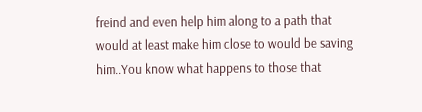freind and even help him along to a path that would at least make him close to would be saving him..You know what happens to those that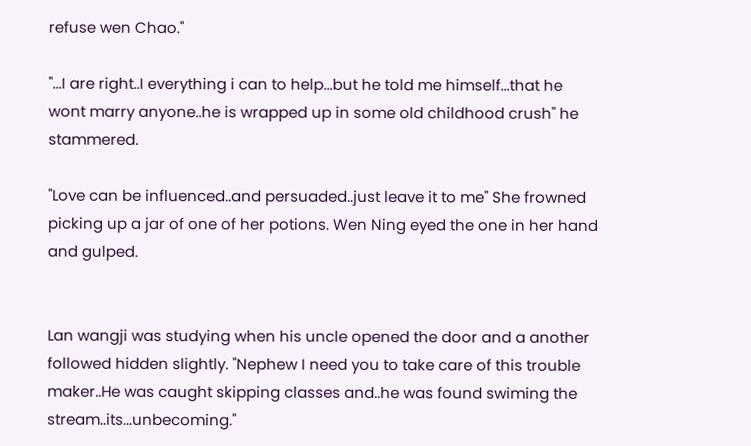refuse wen Chao."

"...I are right..I everything i can to help...but he told me himself...that he wont marry anyone..he is wrapped up in some old childhood crush" he stammered.

"Love can be influenced..and persuaded..just leave it to me" She frowned picking up a jar of one of her potions. Wen Ning eyed the one in her hand and gulped.


Lan wangji was studying when his uncle opened the door and a another followed hidden slightly. "Nephew I need you to take care of this trouble maker..He was caught skipping classes and..he was found swiming the stream..its...unbecoming."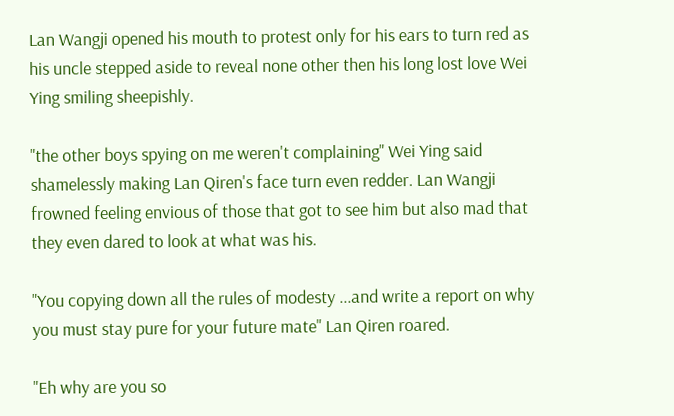Lan Wangji opened his mouth to protest only for his ears to turn red as his uncle stepped aside to reveal none other then his long lost love Wei Ying smiling sheepishly.

"the other boys spying on me weren't complaining" Wei Ying said shamelessly making Lan Qiren's face turn even redder. Lan Wangji frowned feeling envious of those that got to see him but also mad that they even dared to look at what was his.

"You copying down all the rules of modesty ...and write a report on why you must stay pure for your future mate" Lan Qiren roared.

"Eh why are you so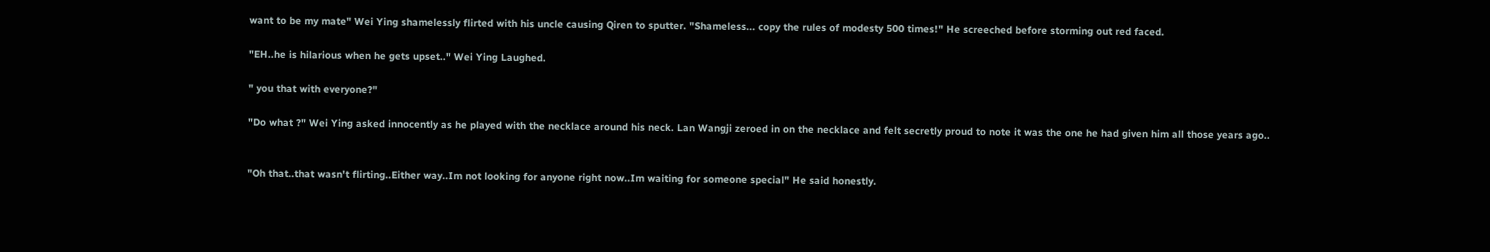want to be my mate" Wei Ying shamelessly flirted with his uncle causing Qiren to sputter. "Shameless... copy the rules of modesty 500 times!" He screeched before storming out red faced.

"EH..he is hilarious when he gets upset.." Wei Ying Laughed.

" you that with everyone?"

"Do what ?" Wei Ying asked innocently as he played with the necklace around his neck. Lan Wangji zeroed in on the necklace and felt secretly proud to note it was the one he had given him all those years ago..


"Oh that..that wasn't flirting..Either way..Im not looking for anyone right now..Im waiting for someone special" He said honestly.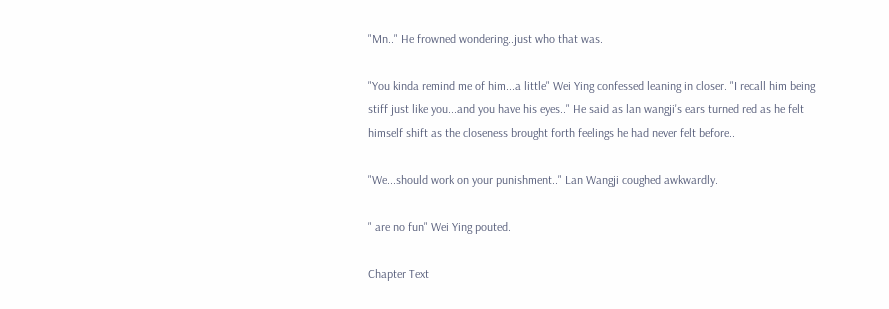"Mn.." He frowned wondering..just who that was.

"You kinda remind me of him...a little" Wei Ying confessed leaning in closer. "I recall him being stiff just like you...and you have his eyes.." He said as lan wangji's ears turned red as he felt himself shift as the closeness brought forth feelings he had never felt before..

"We...should work on your punishment.." Lan Wangji coughed awkwardly.

" are no fun" Wei Ying pouted.

Chapter Text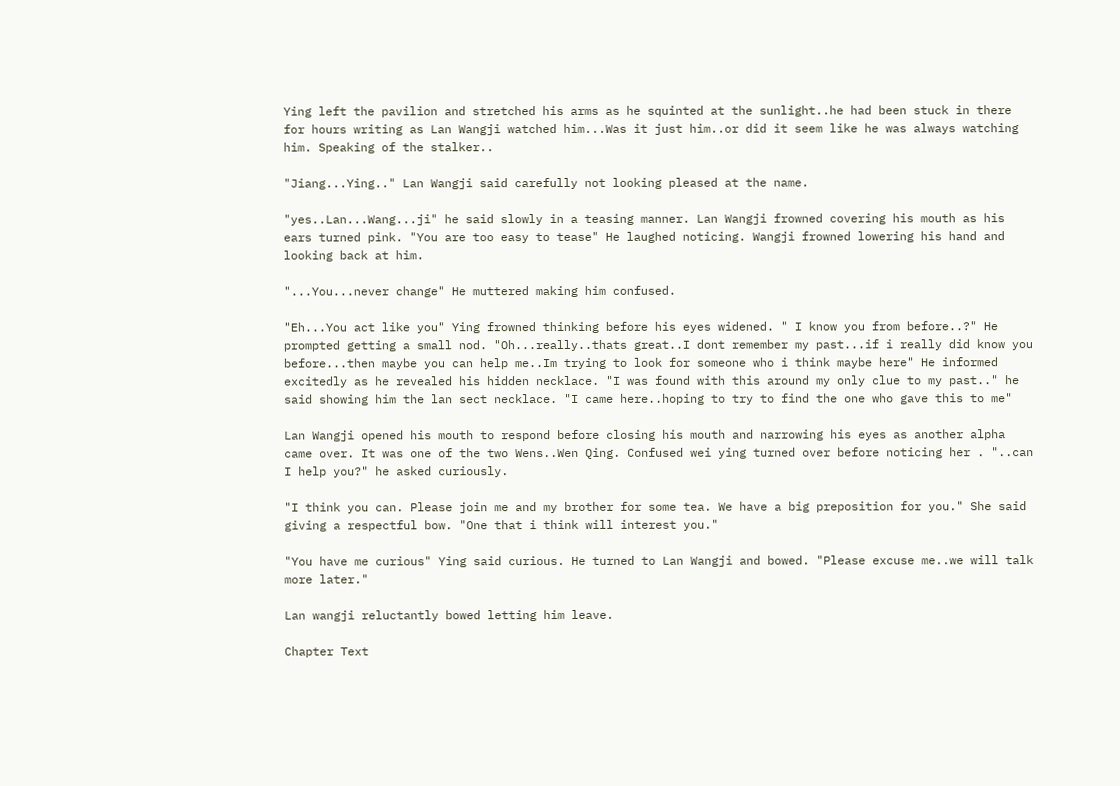Ying left the pavilion and stretched his arms as he squinted at the sunlight..he had been stuck in there for hours writing as Lan Wangji watched him...Was it just him..or did it seem like he was always watching him. Speaking of the stalker..

"Jiang...Ying.." Lan Wangji said carefully not looking pleased at the name.

"yes..Lan...Wang...ji" he said slowly in a teasing manner. Lan Wangji frowned covering his mouth as his ears turned pink. "You are too easy to tease" He laughed noticing. Wangji frowned lowering his hand and looking back at him.

"...You...never change" He muttered making him confused.

"Eh...You act like you" Ying frowned thinking before his eyes widened. " I know you from before..?" He prompted getting a small nod. "Oh...really..thats great..I dont remember my past...if i really did know you before...then maybe you can help me..Im trying to look for someone who i think maybe here" He informed excitedly as he revealed his hidden necklace. "I was found with this around my only clue to my past.." he said showing him the lan sect necklace. "I came here..hoping to try to find the one who gave this to me"

Lan Wangji opened his mouth to respond before closing his mouth and narrowing his eyes as another alpha came over. It was one of the two Wens..Wen Qing. Confused wei ying turned over before noticing her . "..can I help you?" he asked curiously.

"I think you can. Please join me and my brother for some tea. We have a big preposition for you." She said giving a respectful bow. "One that i think will interest you."

"You have me curious" Ying said curious. He turned to Lan Wangji and bowed. "Please excuse me..we will talk more later."

Lan wangji reluctantly bowed letting him leave.

Chapter Text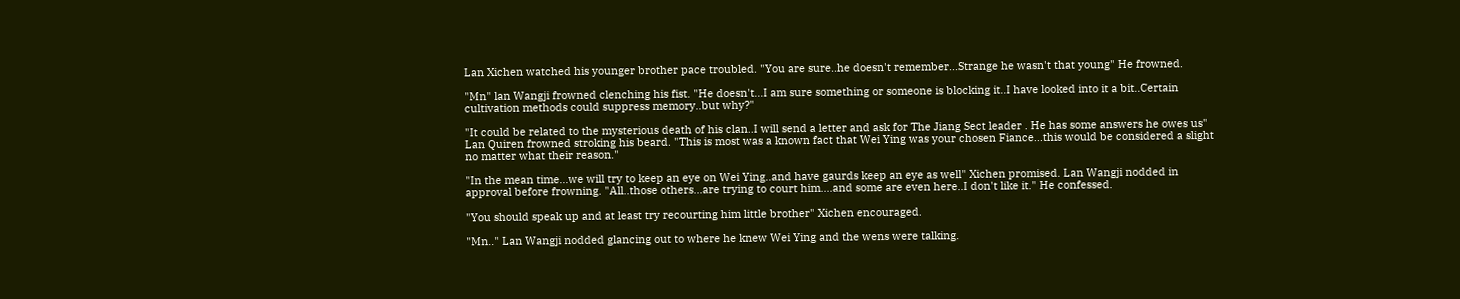Lan Xichen watched his younger brother pace troubled. "You are sure..he doesn't remember...Strange he wasn't that young" He frowned.

"Mn" lan Wangji frowned clenching his fist. "He doesn't...I am sure something or someone is blocking it..I have looked into it a bit..Certain cultivation methods could suppress memory..but why?"

"It could be related to the mysterious death of his clan..I will send a letter and ask for The Jiang Sect leader . He has some answers he owes us" Lan Quiren frowned stroking his beard. "This is most was a known fact that Wei Ying was your chosen Fiance...this would be considered a slight no matter what their reason."

"In the mean time...we will try to keep an eye on Wei Ying..and have gaurds keep an eye as well" Xichen promised. Lan Wangji nodded in approval before frowning. "All..those others...are trying to court him....and some are even here..I don't like it." He confessed.

"You should speak up and at least try recourting him little brother" Xichen encouraged.

"Mn.." Lan Wangji nodded glancing out to where he knew Wei Ying and the wens were talking.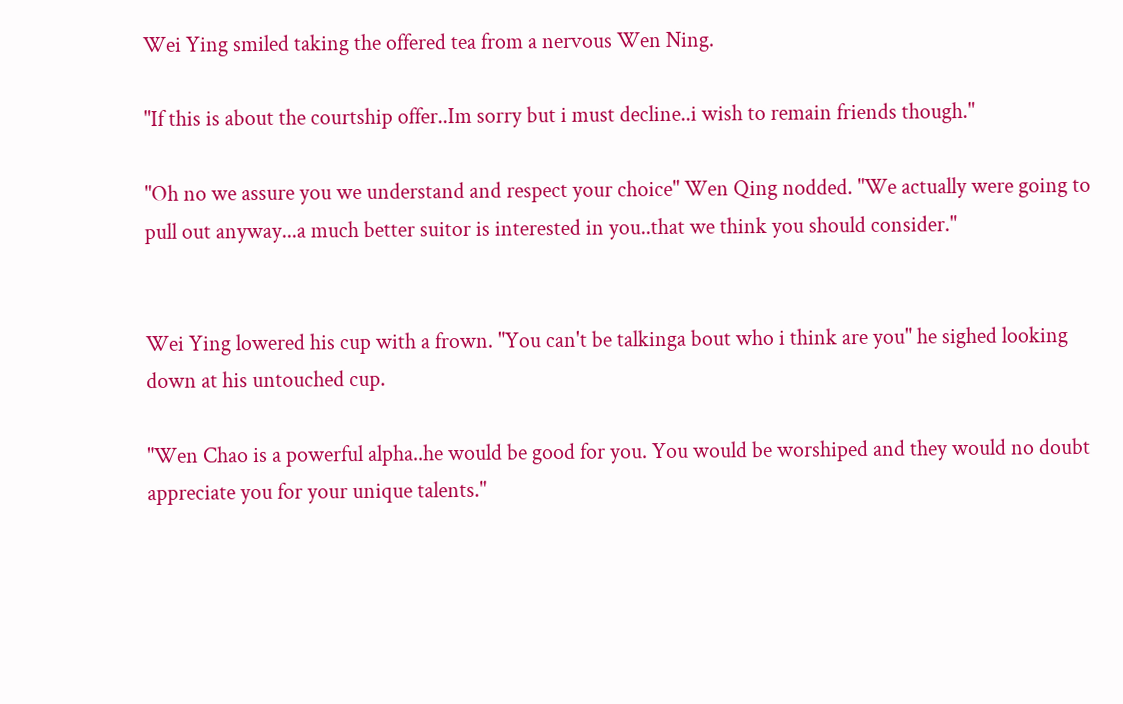Wei Ying smiled taking the offered tea from a nervous Wen Ning.

"If this is about the courtship offer..Im sorry but i must decline..i wish to remain friends though."

"Oh no we assure you we understand and respect your choice" Wen Qing nodded. "We actually were going to pull out anyway...a much better suitor is interested in you..that we think you should consider."


Wei Ying lowered his cup with a frown. "You can't be talkinga bout who i think are you" he sighed looking down at his untouched cup.

"Wen Chao is a powerful alpha..he would be good for you. You would be worshiped and they would no doubt appreciate you for your unique talents."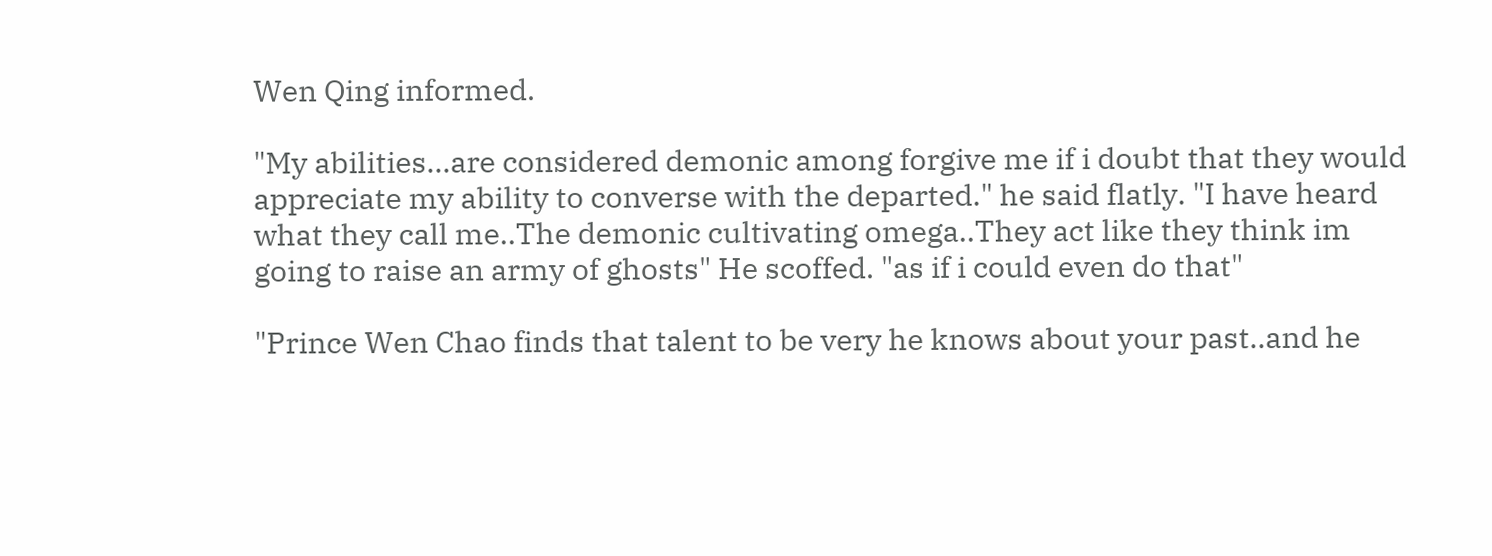Wen Qing informed.

"My abilities...are considered demonic among forgive me if i doubt that they would appreciate my ability to converse with the departed." he said flatly. "I have heard what they call me..The demonic cultivating omega..They act like they think im going to raise an army of ghosts" He scoffed. "as if i could even do that"

"Prince Wen Chao finds that talent to be very he knows about your past..and he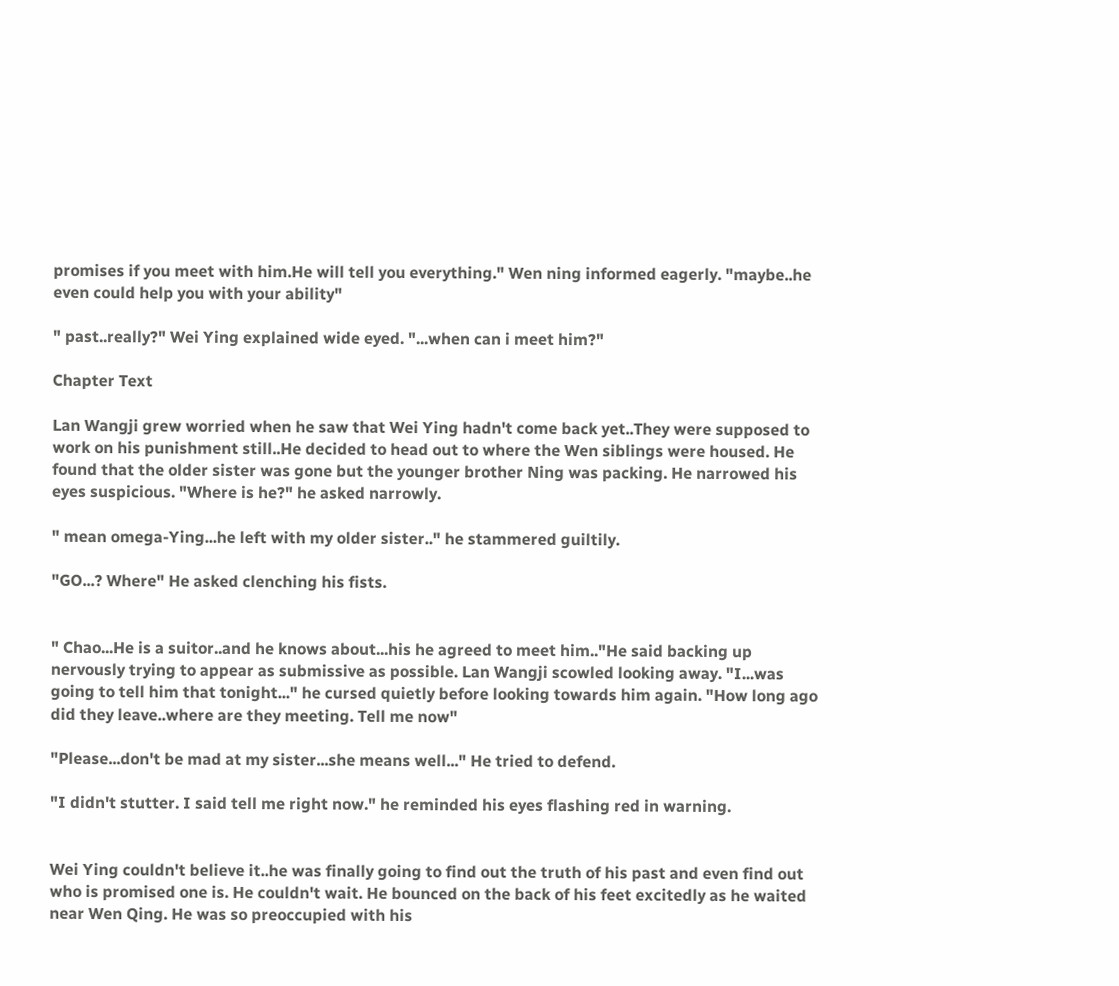promises if you meet with him.He will tell you everything." Wen ning informed eagerly. "maybe..he even could help you with your ability"

" past..really?" Wei Ying explained wide eyed. "...when can i meet him?"

Chapter Text

Lan Wangji grew worried when he saw that Wei Ying hadn't come back yet..They were supposed to work on his punishment still..He decided to head out to where the Wen siblings were housed. He found that the older sister was gone but the younger brother Ning was packing. He narrowed his eyes suspicious. "Where is he?" he asked narrowly.

" mean omega-Ying...he left with my older sister.." he stammered guiltily.

"GO...? Where" He asked clenching his fists.


" Chao...He is a suitor..and he knows about...his he agreed to meet him.."He said backing up nervously trying to appear as submissive as possible. Lan Wangji scowled looking away. "I...was going to tell him that tonight..." he cursed quietly before looking towards him again. "How long ago did they leave..where are they meeting. Tell me now"

"Please...don't be mad at my sister...she means well..." He tried to defend.

"I didn't stutter. I said tell me right now." he reminded his eyes flashing red in warning.


Wei Ying couldn't believe it..he was finally going to find out the truth of his past and even find out who is promised one is. He couldn't wait. He bounced on the back of his feet excitedly as he waited near Wen Qing. He was so preoccupied with his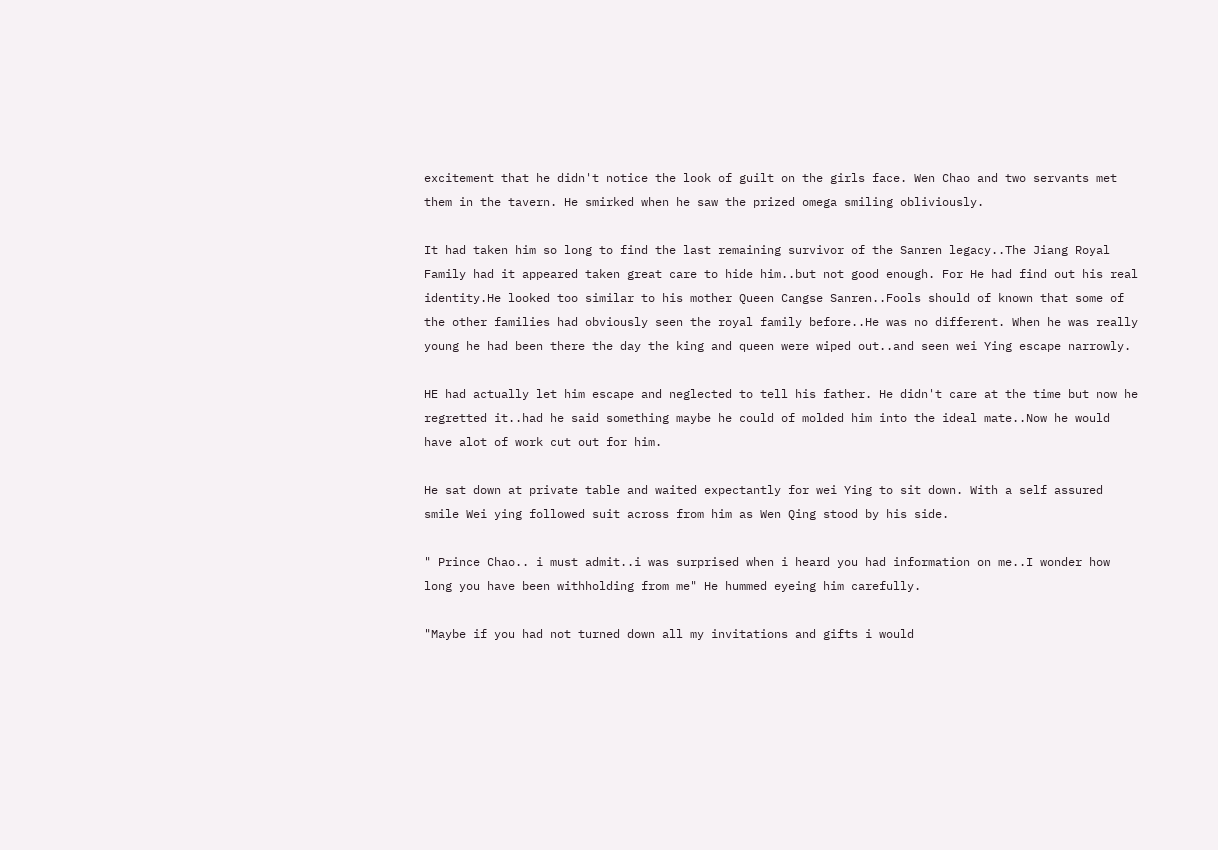excitement that he didn't notice the look of guilt on the girls face. Wen Chao and two servants met them in the tavern. He smirked when he saw the prized omega smiling obliviously.

It had taken him so long to find the last remaining survivor of the Sanren legacy..The Jiang Royal Family had it appeared taken great care to hide him..but not good enough. For He had find out his real identity.He looked too similar to his mother Queen Cangse Sanren..Fools should of known that some of the other families had obviously seen the royal family before..He was no different. When he was really young he had been there the day the king and queen were wiped out..and seen wei Ying escape narrowly.

HE had actually let him escape and neglected to tell his father. He didn't care at the time but now he regretted it..had he said something maybe he could of molded him into the ideal mate..Now he would have alot of work cut out for him.

He sat down at private table and waited expectantly for wei Ying to sit down. With a self assured smile Wei ying followed suit across from him as Wen Qing stood by his side.

" Prince Chao.. i must admit..i was surprised when i heard you had information on me..I wonder how long you have been withholding from me" He hummed eyeing him carefully.

"Maybe if you had not turned down all my invitations and gifts i would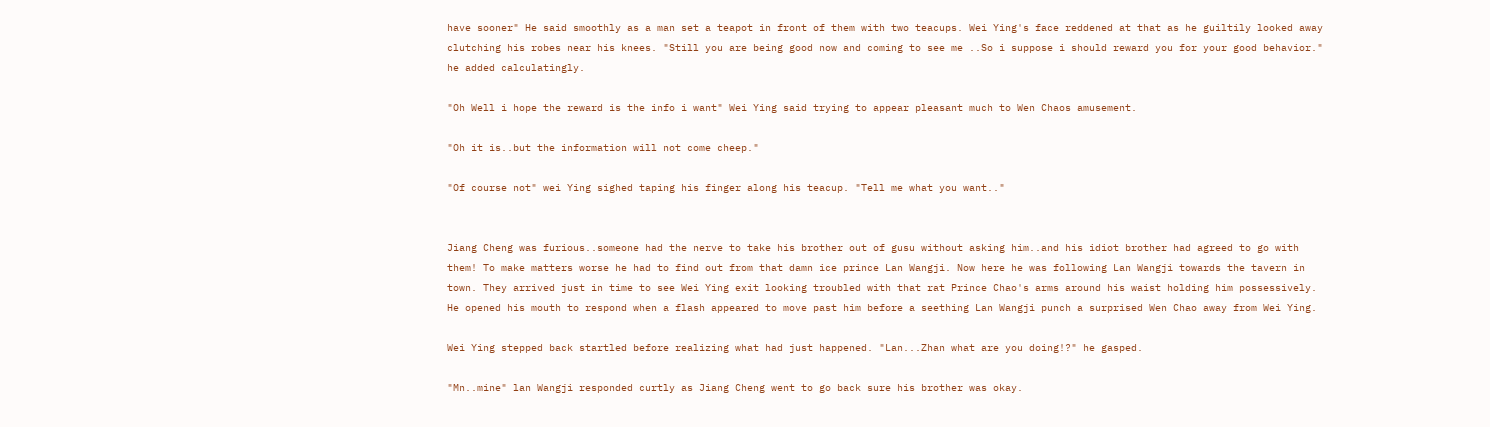have sooner" He said smoothly as a man set a teapot in front of them with two teacups. Wei Ying's face reddened at that as he guiltily looked away clutching his robes near his knees. "Still you are being good now and coming to see me ..So i suppose i should reward you for your good behavior." he added calculatingly.

"Oh Well i hope the reward is the info i want" Wei Ying said trying to appear pleasant much to Wen Chaos amusement.

"Oh it is..but the information will not come cheep."

"Of course not" wei Ying sighed taping his finger along his teacup. "Tell me what you want.."


Jiang Cheng was furious..someone had the nerve to take his brother out of gusu without asking him..and his idiot brother had agreed to go with them! To make matters worse he had to find out from that damn ice prince Lan Wangji. Now here he was following Lan Wangji towards the tavern in town. They arrived just in time to see Wei Ying exit looking troubled with that rat Prince Chao's arms around his waist holding him possessively. He opened his mouth to respond when a flash appeared to move past him before a seething Lan Wangji punch a surprised Wen Chao away from Wei Ying.

Wei Ying stepped back startled before realizing what had just happened. "Lan...Zhan what are you doing!?" he gasped.

"Mn..mine" lan Wangji responded curtly as Jiang Cheng went to go back sure his brother was okay.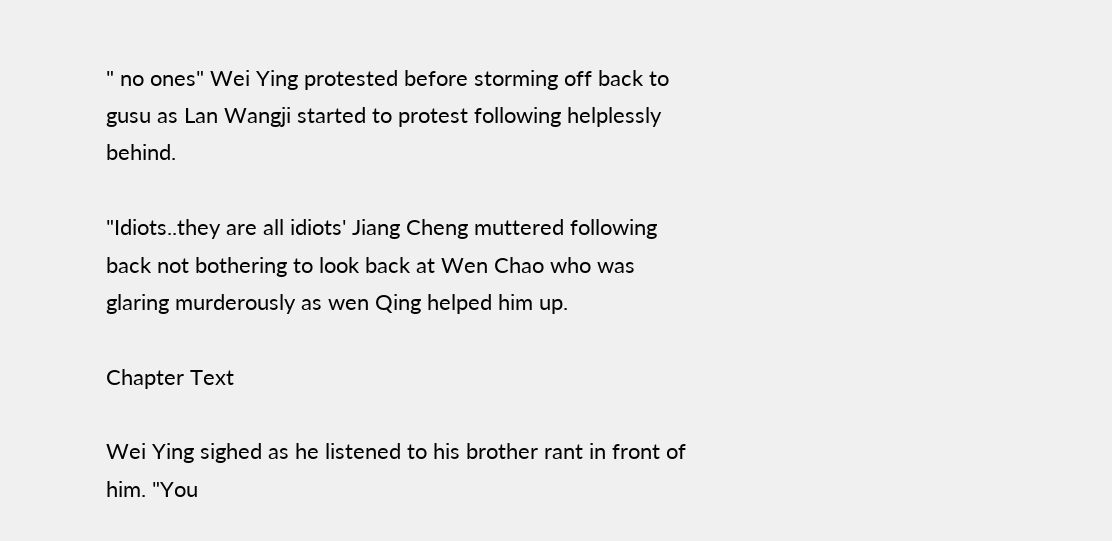" no ones" Wei Ying protested before storming off back to gusu as Lan Wangji started to protest following helplessly behind.

"Idiots..they are all idiots' Jiang Cheng muttered following back not bothering to look back at Wen Chao who was glaring murderously as wen Qing helped him up.

Chapter Text

Wei Ying sighed as he listened to his brother rant in front of him. "You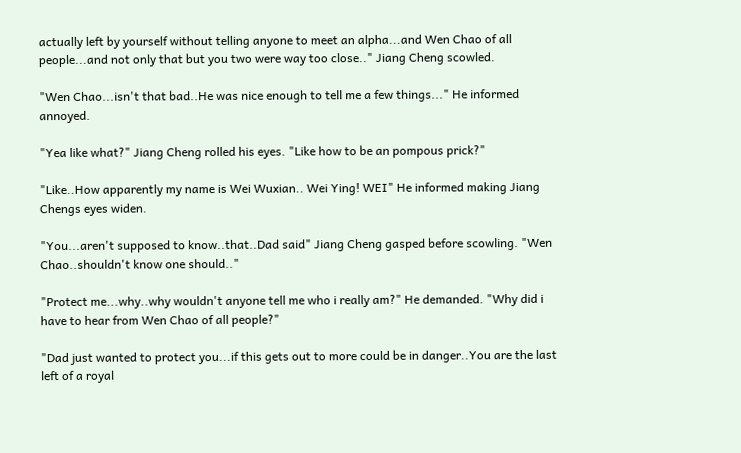actually left by yourself without telling anyone to meet an alpha...and Wen Chao of all people...and not only that but you two were way too close.." Jiang Cheng scowled.

"Wen Chao...isn't that bad..He was nice enough to tell me a few things..." He informed annoyed.

"Yea like what?" Jiang Cheng rolled his eyes. "Like how to be an pompous prick?"

"Like..How apparently my name is Wei Wuxian.. Wei Ying! WEI" He informed making Jiang Chengs eyes widen.

"You...aren't supposed to know..that..Dad said" Jiang Cheng gasped before scowling. "Wen Chao..shouldn't know one should.."

"Protect me...why..why wouldn't anyone tell me who i really am?" He demanded. "Why did i have to hear from Wen Chao of all people?"

"Dad just wanted to protect you...if this gets out to more could be in danger..You are the last left of a royal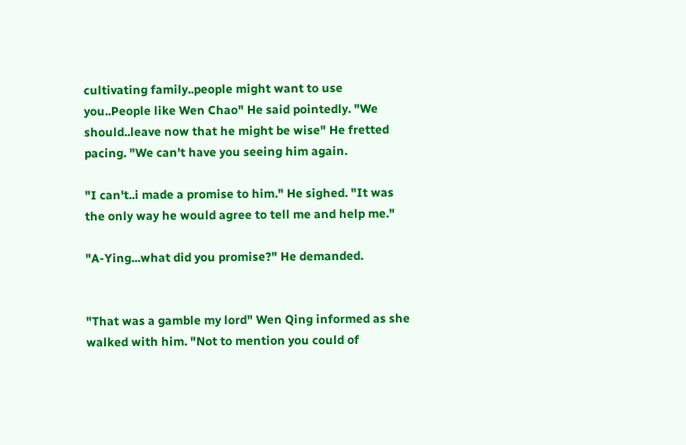cultivating family..people might want to use you..People like Wen Chao" He said pointedly. "We should..leave now that he might be wise" He fretted pacing. "We can't have you seeing him again.

"I can't..i made a promise to him." He sighed. "It was the only way he would agree to tell me and help me."

"A-Ying...what did you promise?" He demanded.


"That was a gamble my lord" Wen Qing informed as she walked with him. "Not to mention you could of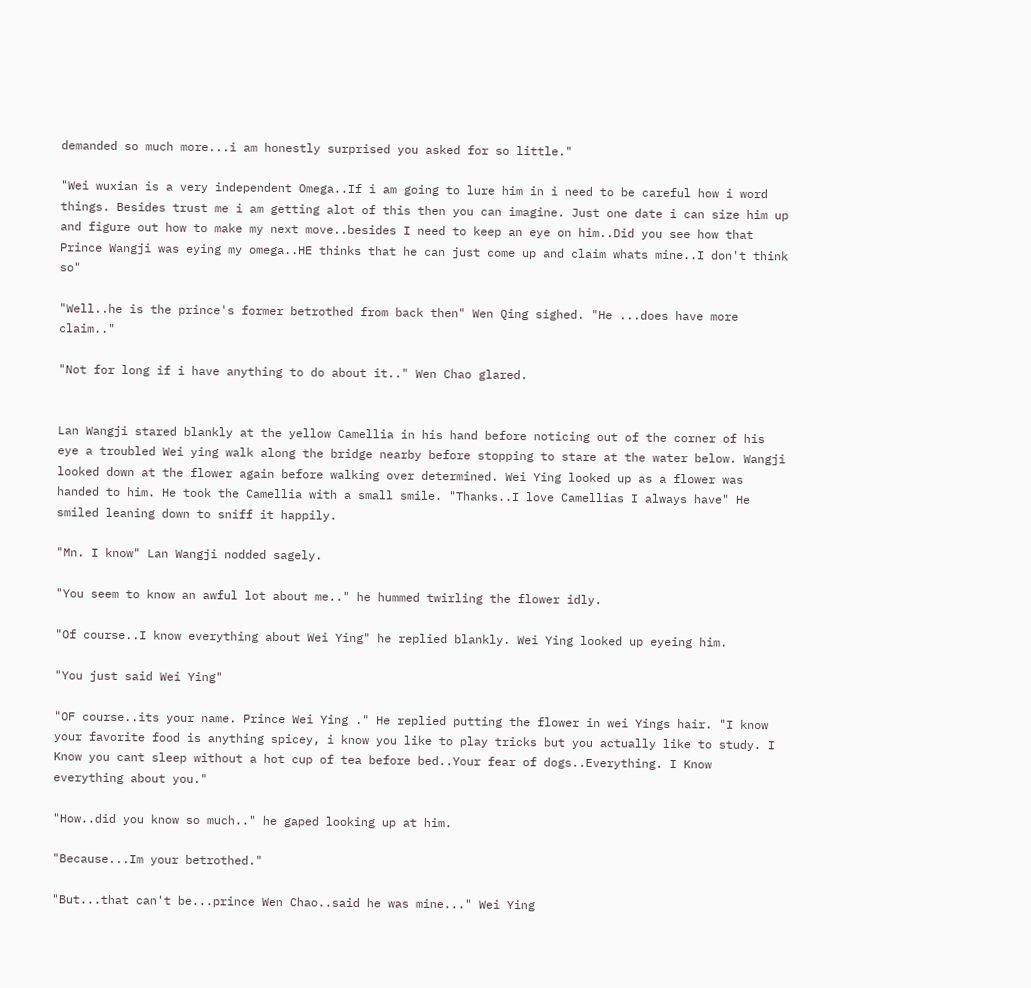demanded so much more...i am honestly surprised you asked for so little."

"Wei wuxian is a very independent Omega..If i am going to lure him in i need to be careful how i word things. Besides trust me i am getting alot of this then you can imagine. Just one date i can size him up and figure out how to make my next move..besides I need to keep an eye on him..Did you see how that Prince Wangji was eying my omega..HE thinks that he can just come up and claim whats mine..I don't think so"

"Well..he is the prince's former betrothed from back then" Wen Qing sighed. "He ...does have more claim.."

"Not for long if i have anything to do about it.." Wen Chao glared.


Lan Wangji stared blankly at the yellow Camellia in his hand before noticing out of the corner of his eye a troubled Wei ying walk along the bridge nearby before stopping to stare at the water below. Wangji looked down at the flower again before walking over determined. Wei Ying looked up as a flower was handed to him. He took the Camellia with a small smile. "Thanks..I love Camellias I always have" He smiled leaning down to sniff it happily.

"Mn. I know" Lan Wangji nodded sagely.

"You seem to know an awful lot about me.." he hummed twirling the flower idly.

"Of course..I know everything about Wei Ying" he replied blankly. Wei Ying looked up eyeing him.

"You just said Wei Ying"

"OF course..its your name. Prince Wei Ying ." He replied putting the flower in wei Yings hair. "I know your favorite food is anything spicey, i know you like to play tricks but you actually like to study. I Know you cant sleep without a hot cup of tea before bed..Your fear of dogs..Everything. I Know everything about you."

"How..did you know so much.." he gaped looking up at him.

"Because...Im your betrothed."

"But...that can't be...prince Wen Chao..said he was mine..." Wei Ying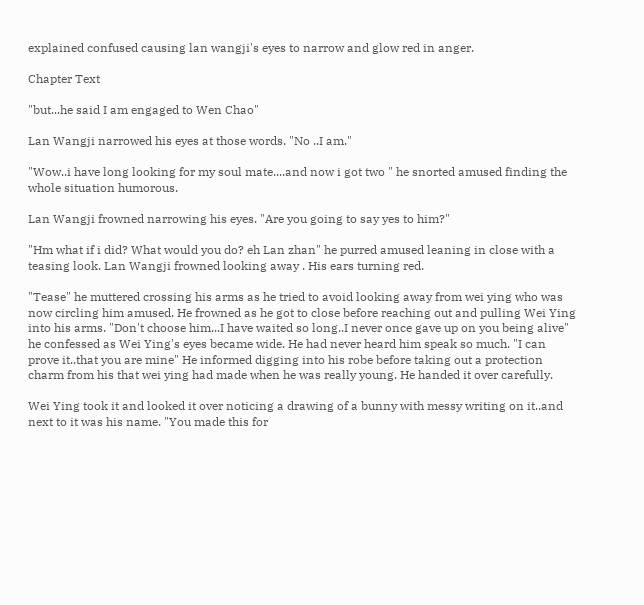explained confused causing lan wangji's eyes to narrow and glow red in anger.

Chapter Text

"but...he said I am engaged to Wen Chao"

Lan Wangji narrowed his eyes at those words. "No ..I am."

"Wow..i have long looking for my soul mate....and now i got two " he snorted amused finding the whole situation humorous.

Lan Wangji frowned narrowing his eyes. "Are you going to say yes to him?"

"Hm what if i did? What would you do? eh Lan zhan" he purred amused leaning in close with a teasing look. Lan Wangji frowned looking away . His ears turning red.

"Tease" he muttered crossing his arms as he tried to avoid looking away from wei ying who was now circling him amused. He frowned as he got to close before reaching out and pulling Wei Ying into his arms. "Don't choose him...I have waited so long..I never once gave up on you being alive" he confessed as Wei Ying's eyes became wide. He had never heard him speak so much. "I can prove it..that you are mine" He informed digging into his robe before taking out a protection charm from his that wei ying had made when he was really young. He handed it over carefully.

Wei Ying took it and looked it over noticing a drawing of a bunny with messy writing on it..and next to it was his name. "You made this for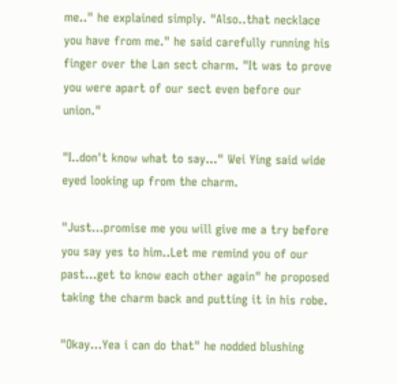me.." he explained simply. "Also..that necklace you have from me." he said carefully running his finger over the Lan sect charm. "It was to prove you were apart of our sect even before our union."

"I..don't know what to say..." Wei Ying said wide eyed looking up from the charm.

"Just...promise me you will give me a try before you say yes to him..Let me remind you of our past...get to know each other again" he proposed taking the charm back and putting it in his robe.

"Okay...Yea i can do that" he nodded blushing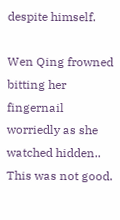despite himself.

Wen Qing frowned bitting her fingernail worriedly as she watched hidden.. This was not good.